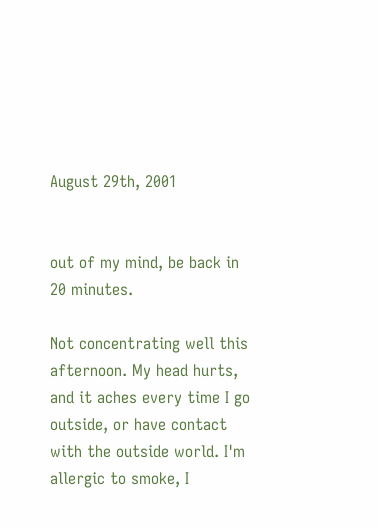August 29th, 2001


out of my mind, be back in 20 minutes.

Not concentrating well this afternoon. My head hurts, and it aches every time I go outside, or have contact with the outside world. I'm allergic to smoke, I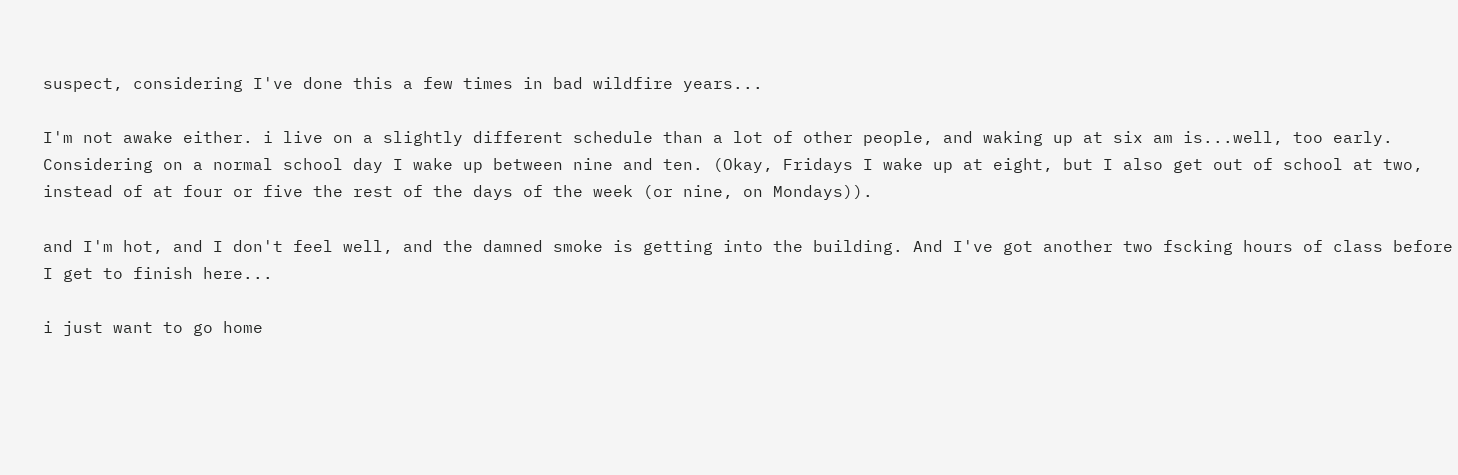suspect, considering I've done this a few times in bad wildfire years...

I'm not awake either. i live on a slightly different schedule than a lot of other people, and waking up at six am is...well, too early. Considering on a normal school day I wake up between nine and ten. (Okay, Fridays I wake up at eight, but I also get out of school at two, instead of at four or five the rest of the days of the week (or nine, on Mondays)).

and I'm hot, and I don't feel well, and the damned smoke is getting into the building. And I've got another two fscking hours of class before I get to finish here...

i just want to go home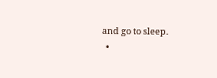and go to sleep.
  •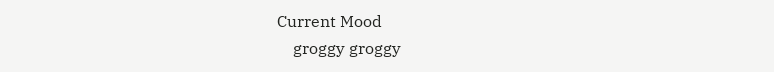Current Mood
    groggy groggy